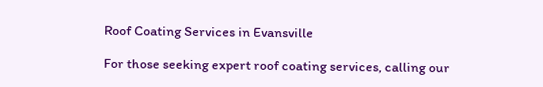Roof Coating Services in Evansville

For those seeking expert roof coating services, calling our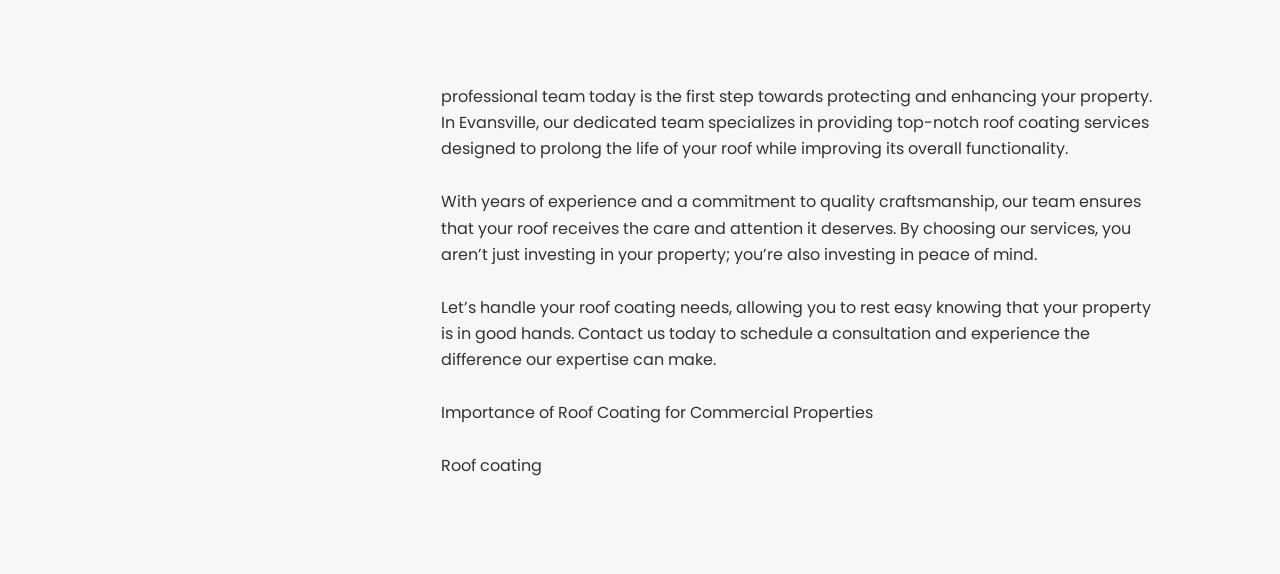professional team today is the first step towards protecting and enhancing your property. In Evansville, our dedicated team specializes in providing top-notch roof coating services designed to prolong the life of your roof while improving its overall functionality.

With years of experience and a commitment to quality craftsmanship, our team ensures that your roof receives the care and attention it deserves. By choosing our services, you aren’t just investing in your property; you’re also investing in peace of mind.

Let’s handle your roof coating needs, allowing you to rest easy knowing that your property is in good hands. Contact us today to schedule a consultation and experience the difference our expertise can make.

Importance of Roof Coating for Commercial Properties

Roof coating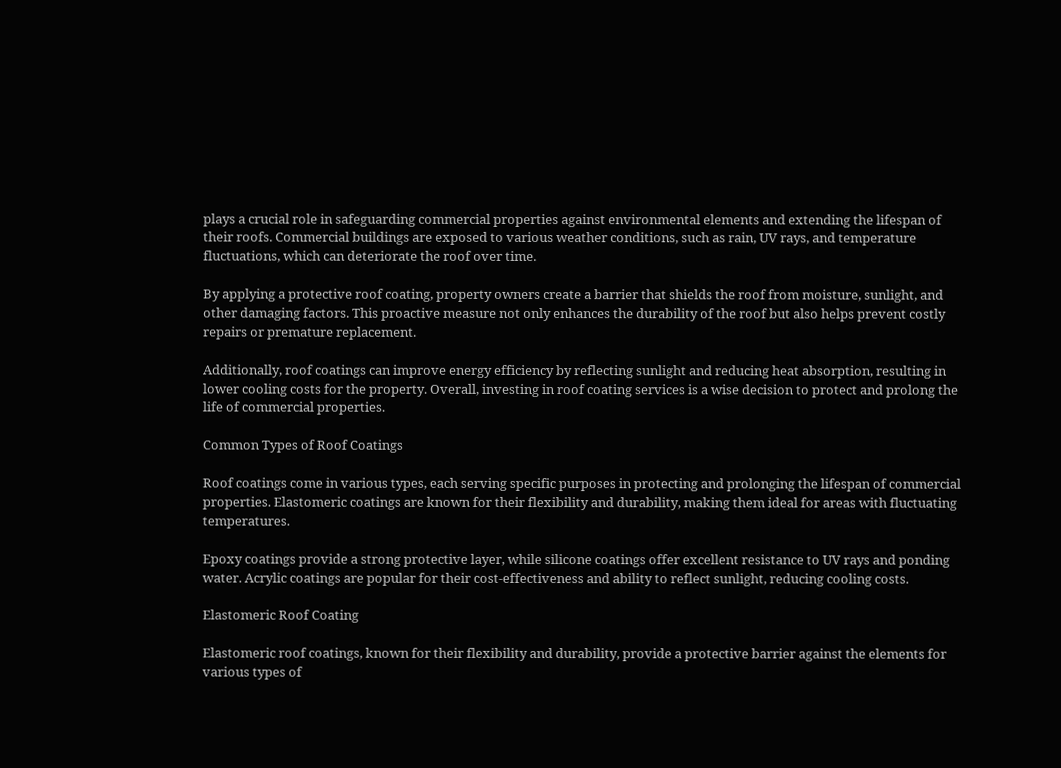plays a crucial role in safeguarding commercial properties against environmental elements and extending the lifespan of their roofs. Commercial buildings are exposed to various weather conditions, such as rain, UV rays, and temperature fluctuations, which can deteriorate the roof over time.

By applying a protective roof coating, property owners create a barrier that shields the roof from moisture, sunlight, and other damaging factors. This proactive measure not only enhances the durability of the roof but also helps prevent costly repairs or premature replacement.

Additionally, roof coatings can improve energy efficiency by reflecting sunlight and reducing heat absorption, resulting in lower cooling costs for the property. Overall, investing in roof coating services is a wise decision to protect and prolong the life of commercial properties.

Common Types of Roof Coatings

Roof coatings come in various types, each serving specific purposes in protecting and prolonging the lifespan of commercial properties. Elastomeric coatings are known for their flexibility and durability, making them ideal for areas with fluctuating temperatures.

Epoxy coatings provide a strong protective layer, while silicone coatings offer excellent resistance to UV rays and ponding water. Acrylic coatings are popular for their cost-effectiveness and ability to reflect sunlight, reducing cooling costs.

Elastomeric Roof Coating

Elastomeric roof coatings, known for their flexibility and durability, provide a protective barrier against the elements for various types of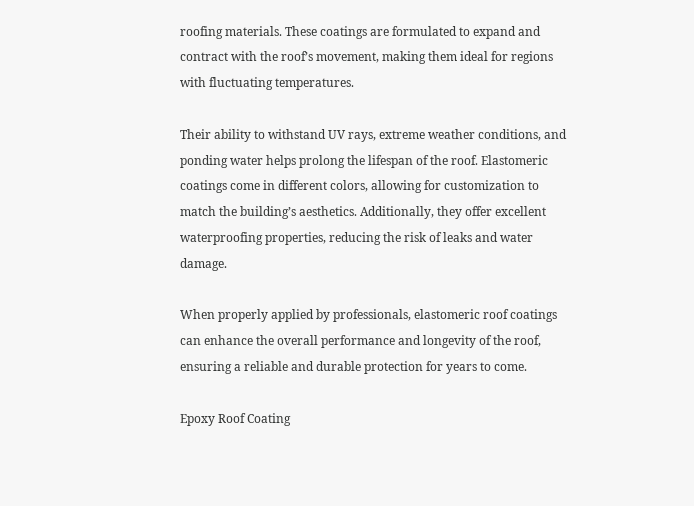roofing materials. These coatings are formulated to expand and contract with the roof’s movement, making them ideal for regions with fluctuating temperatures.

Their ability to withstand UV rays, extreme weather conditions, and ponding water helps prolong the lifespan of the roof. Elastomeric coatings come in different colors, allowing for customization to match the building’s aesthetics. Additionally, they offer excellent waterproofing properties, reducing the risk of leaks and water damage.

When properly applied by professionals, elastomeric roof coatings can enhance the overall performance and longevity of the roof, ensuring a reliable and durable protection for years to come.

Epoxy Roof Coating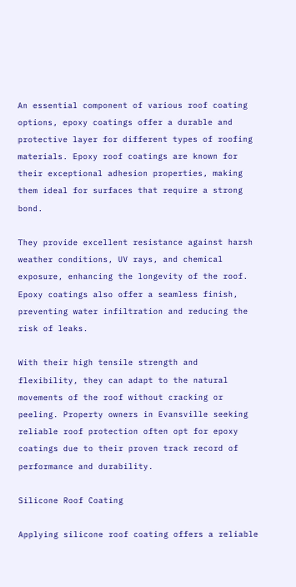An essential component of various roof coating options, epoxy coatings offer a durable and protective layer for different types of roofing materials. Epoxy roof coatings are known for their exceptional adhesion properties, making them ideal for surfaces that require a strong bond.

They provide excellent resistance against harsh weather conditions, UV rays, and chemical exposure, enhancing the longevity of the roof. Epoxy coatings also offer a seamless finish, preventing water infiltration and reducing the risk of leaks.

With their high tensile strength and flexibility, they can adapt to the natural movements of the roof without cracking or peeling. Property owners in Evansville seeking reliable roof protection often opt for epoxy coatings due to their proven track record of performance and durability.

Silicone Roof Coating

Applying silicone roof coating offers a reliable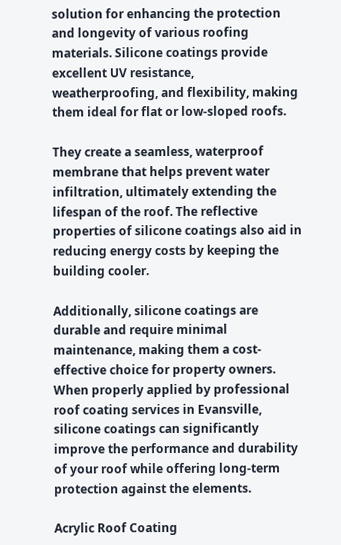solution for enhancing the protection and longevity of various roofing materials. Silicone coatings provide excellent UV resistance, weatherproofing, and flexibility, making them ideal for flat or low-sloped roofs.

They create a seamless, waterproof membrane that helps prevent water infiltration, ultimately extending the lifespan of the roof. The reflective properties of silicone coatings also aid in reducing energy costs by keeping the building cooler.

Additionally, silicone coatings are durable and require minimal maintenance, making them a cost-effective choice for property owners. When properly applied by professional roof coating services in Evansville, silicone coatings can significantly improve the performance and durability of your roof while offering long-term protection against the elements.

Acrylic Roof Coating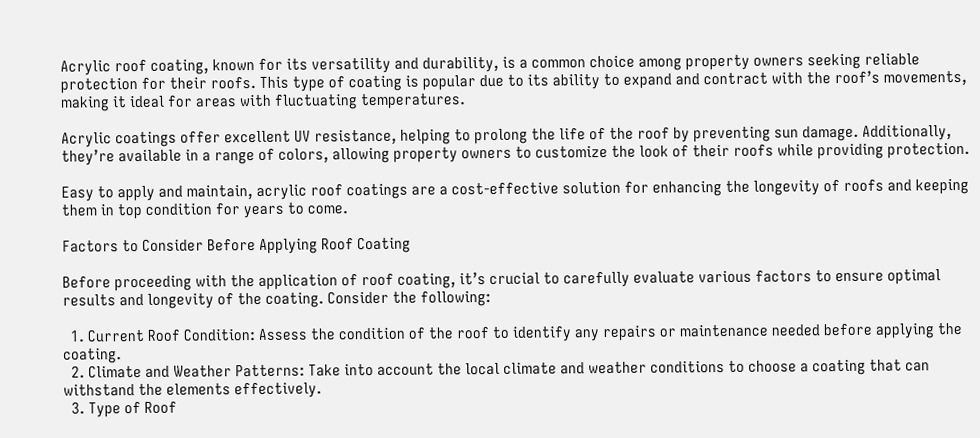Acrylic roof coating, known for its versatility and durability, is a common choice among property owners seeking reliable protection for their roofs. This type of coating is popular due to its ability to expand and contract with the roof’s movements, making it ideal for areas with fluctuating temperatures.

Acrylic coatings offer excellent UV resistance, helping to prolong the life of the roof by preventing sun damage. Additionally, they’re available in a range of colors, allowing property owners to customize the look of their roofs while providing protection.

Easy to apply and maintain, acrylic roof coatings are a cost-effective solution for enhancing the longevity of roofs and keeping them in top condition for years to come.

Factors to Consider Before Applying Roof Coating

Before proceeding with the application of roof coating, it’s crucial to carefully evaluate various factors to ensure optimal results and longevity of the coating. Consider the following:

  1. Current Roof Condition: Assess the condition of the roof to identify any repairs or maintenance needed before applying the coating.
  2. Climate and Weather Patterns: Take into account the local climate and weather conditions to choose a coating that can withstand the elements effectively.
  3. Type of Roof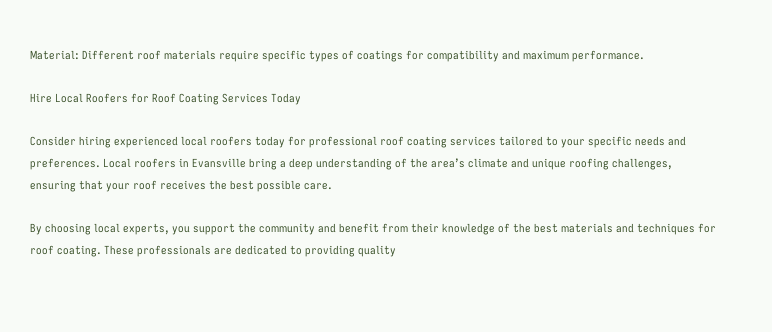Material: Different roof materials require specific types of coatings for compatibility and maximum performance.

Hire Local Roofers for Roof Coating Services Today

Consider hiring experienced local roofers today for professional roof coating services tailored to your specific needs and preferences. Local roofers in Evansville bring a deep understanding of the area’s climate and unique roofing challenges, ensuring that your roof receives the best possible care.

By choosing local experts, you support the community and benefit from their knowledge of the best materials and techniques for roof coating. These professionals are dedicated to providing quality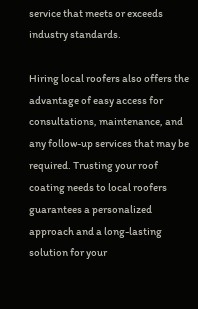service that meets or exceeds industry standards.

Hiring local roofers also offers the advantage of easy access for consultations, maintenance, and any follow-up services that may be required. Trusting your roof coating needs to local roofers guarantees a personalized approach and a long-lasting solution for your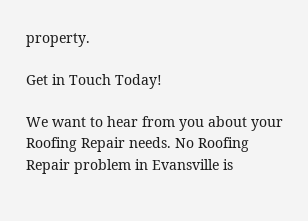property.

Get in Touch Today!

We want to hear from you about your Roofing Repair needs. No Roofing Repair problem in Evansville is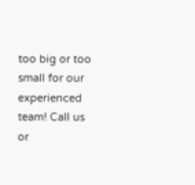too big or too small for our experienced team! Call us or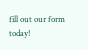fill out our form today!